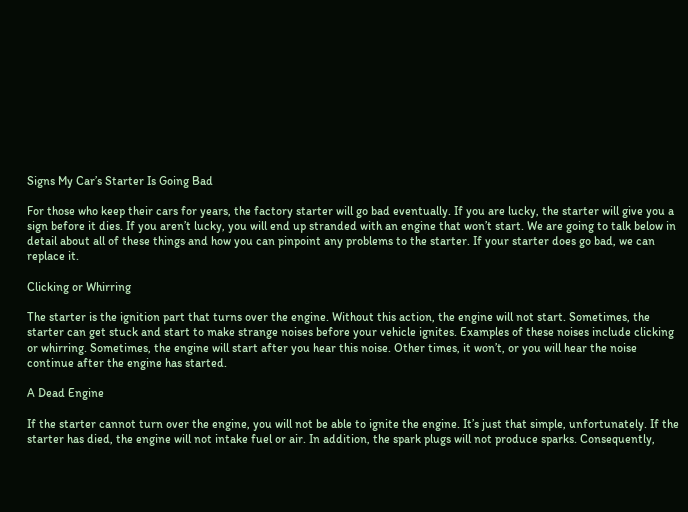Signs My Car’s Starter Is Going Bad

For those who keep their cars for years, the factory starter will go bad eventually. If you are lucky, the starter will give you a sign before it dies. If you aren’t lucky, you will end up stranded with an engine that won’t start. We are going to talk below in detail about all of these things and how you can pinpoint any problems to the starter. If your starter does go bad, we can replace it.

Clicking or Whirring

The starter is the ignition part that turns over the engine. Without this action, the engine will not start. Sometimes, the starter can get stuck and start to make strange noises before your vehicle ignites. Examples of these noises include clicking or whirring. Sometimes, the engine will start after you hear this noise. Other times, it won’t, or you will hear the noise continue after the engine has started.

A Dead Engine

If the starter cannot turn over the engine, you will not be able to ignite the engine. It’s just that simple, unfortunately. If the starter has died, the engine will not intake fuel or air. In addition, the spark plugs will not produce sparks. Consequently,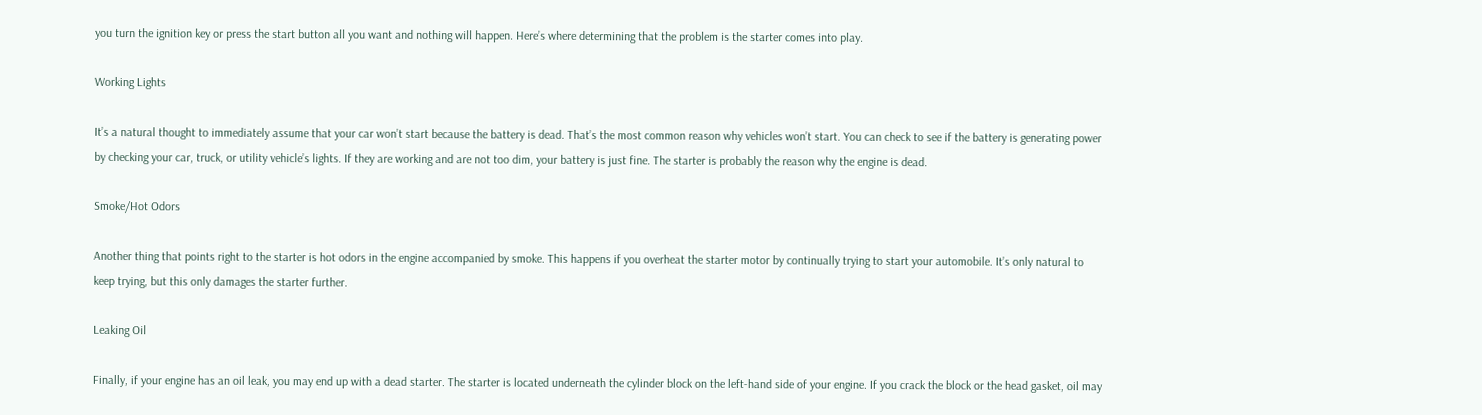you turn the ignition key or press the start button all you want and nothing will happen. Here’s where determining that the problem is the starter comes into play.

Working Lights

It’s a natural thought to immediately assume that your car won’t start because the battery is dead. That’s the most common reason why vehicles won’t start. You can check to see if the battery is generating power by checking your car, truck, or utility vehicle’s lights. If they are working and are not too dim, your battery is just fine. The starter is probably the reason why the engine is dead.

Smoke/Hot Odors

Another thing that points right to the starter is hot odors in the engine accompanied by smoke. This happens if you overheat the starter motor by continually trying to start your automobile. It’s only natural to keep trying, but this only damages the starter further.

Leaking Oil

Finally, if your engine has an oil leak, you may end up with a dead starter. The starter is located underneath the cylinder block on the left-hand side of your engine. If you crack the block or the head gasket, oil may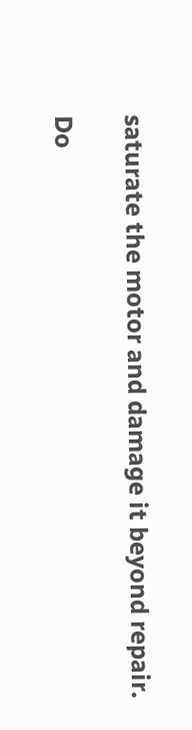saturate the motor and damage it beyond repair.

Do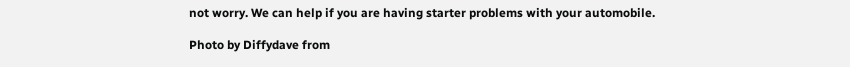not worry. We can help if you are having starter problems with your automobile.

Photo by Diffydave from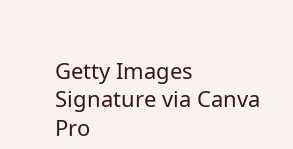Getty Images Signature via Canva Pro